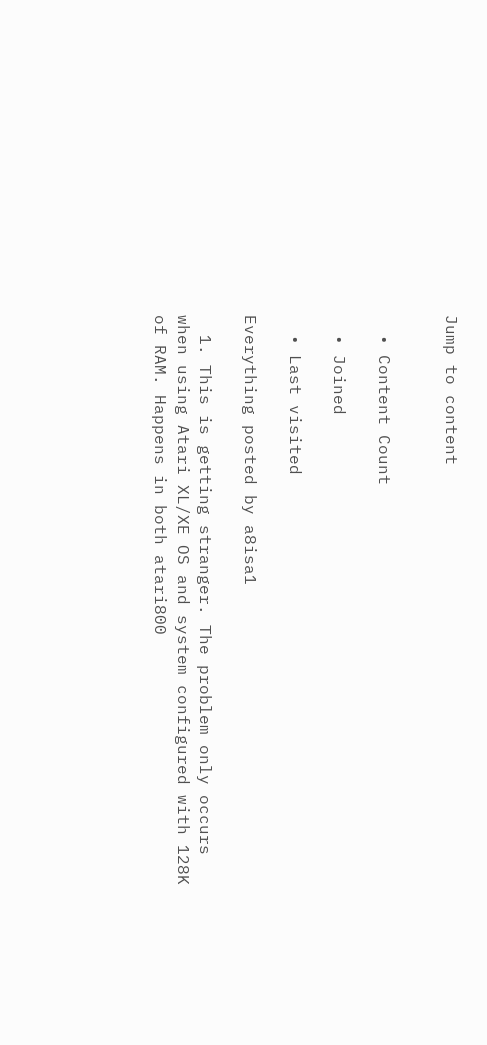Jump to content


  • Content Count

  • Joined

  • Last visited

Everything posted by a8isa1

  1. This is getting stranger. The problem only occurs when using Atari XL/XE OS and system configured with 128K of RAM. Happens in both atari800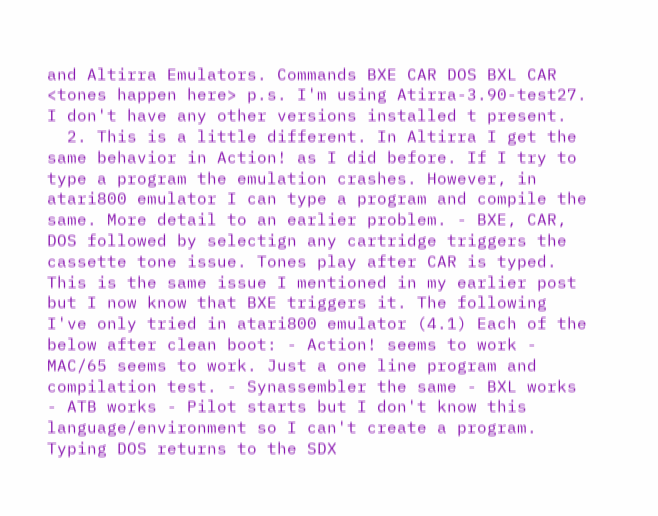and Altirra Emulators. Commands BXE CAR DOS BXL CAR <tones happen here> p.s. I'm using Atirra-3.90-test27. I don't have any other versions installed t present.
  2. This is a little different. In Altirra I get the same behavior in Action! as I did before. If I try to type a program the emulation crashes. However, in atari800 emulator I can type a program and compile the same. More detail to an earlier problem. - BXE, CAR, DOS followed by selectign any cartridge triggers the cassette tone issue. Tones play after CAR is typed. This is the same issue I mentioned in my earlier post but I now know that BXE triggers it. The following I've only tried in atari800 emulator (4.1) Each of the below after clean boot: - Action! seems to work - MAC/65 seems to work. Just a one line program and compilation test. - Synassembler the same - BXL works - ATB works - Pilot starts but I don't know this language/environment so I can't create a program. Typing DOS returns to the SDX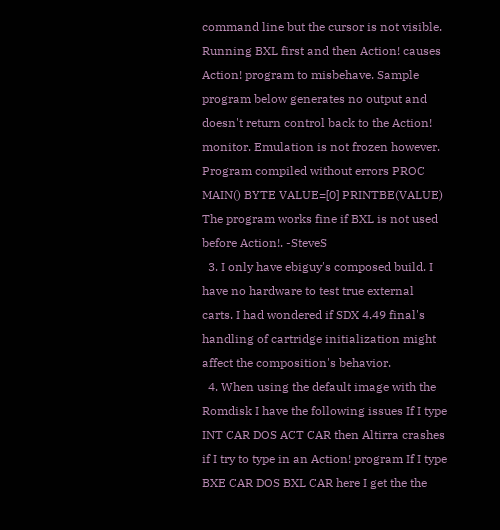command line but the cursor is not visible. Running BXL first and then Action! causes Action! program to misbehave. Sample program below generates no output and doesn't return control back to the Action! monitor. Emulation is not frozen however. Program compiled without errors PROC MAIN() BYTE VALUE=[0] PRINTBE(VALUE) The program works fine if BXL is not used before Action!. -SteveS
  3. I only have ebiguy's composed build. I have no hardware to test true external carts. I had wondered if SDX 4.49 final's handling of cartridge initialization might affect the composition's behavior.
  4. When using the default image with the Romdisk I have the following issues If I type INT CAR DOS ACT CAR then Altirra crashes if I try to type in an Action! program If I type BXE CAR DOS BXL CAR here I get the the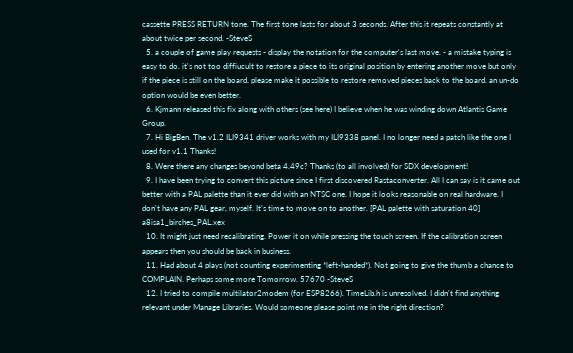cassette PRESS RETURN tone. The first tone lasts for about 3 seconds. After this it repeats constantly at about twice per second. -SteveS
  5. a couple of game play requests - display the notation for the computer's last move. - a mistake typing is easy to do. it's not too diffiucult to restore a piece to its original position by entering another move but only if the piece is still on the board. please make it possible to restore removed pieces back to the board. an un-do option would be even better.
  6. Kjmann released this fix along with others (see here) I believe when he was winding down Atlantis Game Group.
  7. Hi BigBen. The v1.2 ILI9341 driver works with my ILI9338 panel. I no longer need a patch like the one I used for v1.1 Thanks!
  8. Were there any changes beyond beta 4.49c? Thanks (to all involved) for SDX development!
  9. I have been trying to convert this picture since I first discovered Rastaconverter. All I can say is it came out better with a PAL palette than it ever did with an NTSC one. I hope it looks reasonable on real hardware. I don't have any PAL gear, myself. It's time to move on to another. [PAL palette with saturation 40] a8isa1_birches_PAL.xex
  10. It might just need recalibrating. Power it on while pressing the touch screen. If the calibration screen appears then you should be back in business.
  11. Had about 4 plays (not counting experimenting *left-handed*). Not going to give the thumb a chance to COMPLAIN. Perhaps some more Tomorrow. 57670 -SteveS
  12. I tried to compile multilator2modem (for ESP8266). TimeLib.h is unresolved. I didn't find anything relevant under Manage Libraries. Would someone please point me in the right direction?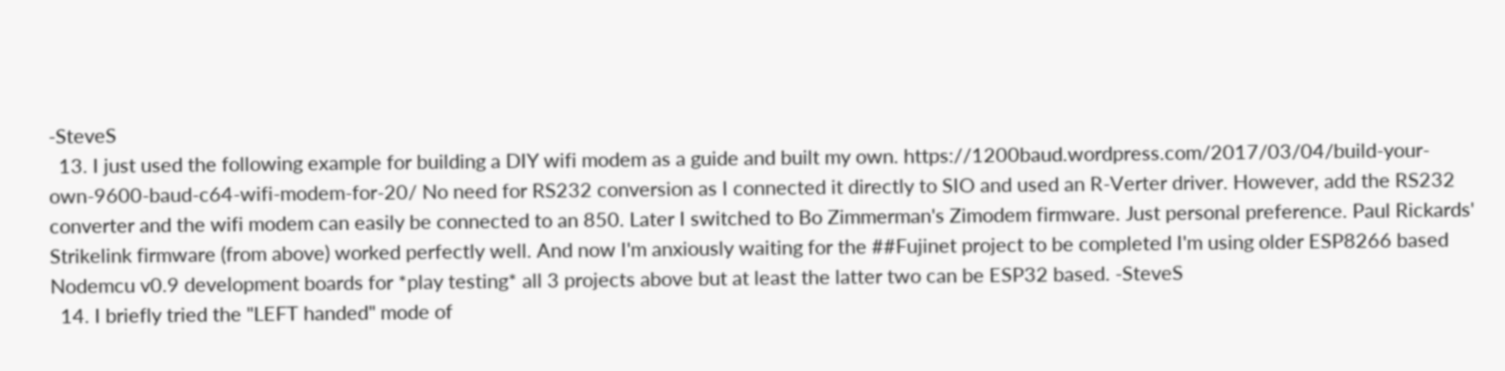-SteveS
  13. I just used the following example for building a DIY wifi modem as a guide and built my own. https://1200baud.wordpress.com/2017/03/04/build-your-own-9600-baud-c64-wifi-modem-for-20/ No need for RS232 conversion as I connected it directly to SIO and used an R-Verter driver. However, add the RS232 converter and the wifi modem can easily be connected to an 850. Later I switched to Bo Zimmerman's Zimodem firmware. Just personal preference. Paul Rickards' Strikelink firmware (from above) worked perfectly well. And now I'm anxiously waiting for the ##Fujinet project to be completed I'm using older ESP8266 based Nodemcu v0.9 development boards for *play testing* all 3 projects above but at least the latter two can be ESP32 based. -SteveS
  14. I briefly tried the "LEFT handed" mode of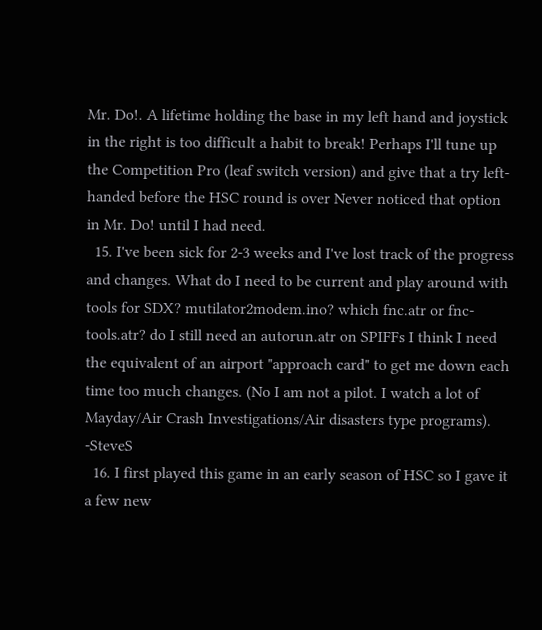Mr. Do!. A lifetime holding the base in my left hand and joystick in the right is too difficult a habit to break! Perhaps I'll tune up the Competition Pro (leaf switch version) and give that a try left-handed before the HSC round is over Never noticed that option in Mr. Do! until I had need.
  15. I've been sick for 2-3 weeks and I've lost track of the progress and changes. What do I need to be current and play around with tools for SDX? mutilator2modem.ino? which fnc.atr or fnc-tools.atr? do I still need an autorun.atr on SPIFFs I think I need the equivalent of an airport "approach card" to get me down each time too much changes. (No I am not a pilot. I watch a lot of Mayday/Air Crash Investigations/Air disasters type programs). -SteveS
  16. I first played this game in an early season of HSC so I gave it a few new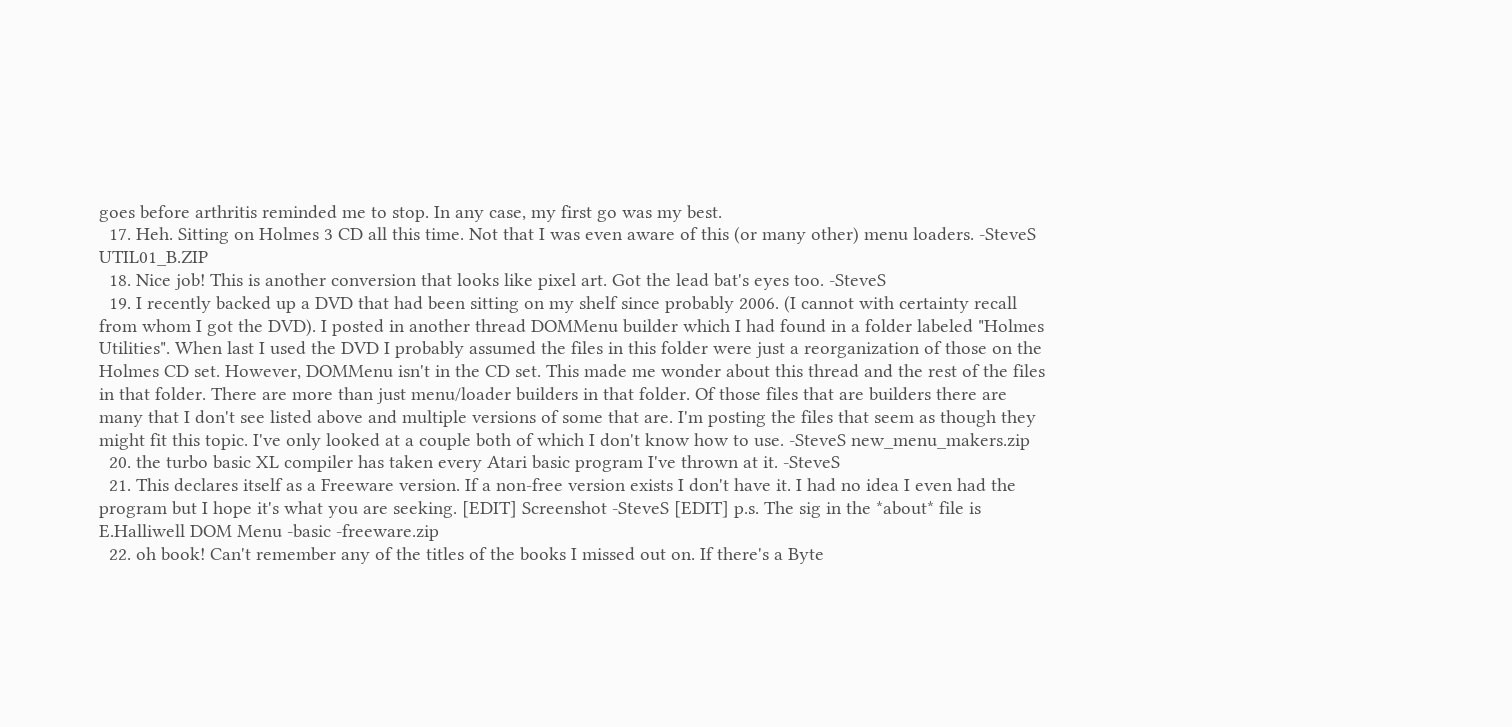goes before arthritis reminded me to stop. In any case, my first go was my best.
  17. Heh. Sitting on Holmes 3 CD all this time. Not that I was even aware of this (or many other) menu loaders. -SteveS UTIL01_B.ZIP
  18. Nice job! This is another conversion that looks like pixel art. Got the lead bat's eyes too. -SteveS
  19. I recently backed up a DVD that had been sitting on my shelf since probably 2006. (I cannot with certainty recall from whom I got the DVD). I posted in another thread DOMMenu builder which I had found in a folder labeled "Holmes Utilities". When last I used the DVD I probably assumed the files in this folder were just a reorganization of those on the Holmes CD set. However, DOMMenu isn't in the CD set. This made me wonder about this thread and the rest of the files in that folder. There are more than just menu/loader builders in that folder. Of those files that are builders there are many that I don't see listed above and multiple versions of some that are. I'm posting the files that seem as though they might fit this topic. I've only looked at a couple both of which I don't know how to use. -SteveS new_menu_makers.zip
  20. the turbo basic XL compiler has taken every Atari basic program I've thrown at it. -SteveS
  21. This declares itself as a Freeware version. If a non-free version exists I don't have it. I had no idea I even had the program but I hope it's what you are seeking. [EDIT] Screenshot -SteveS [EDIT] p.s. The sig in the *about* file is E.Halliwell DOM Menu -basic -freeware.zip
  22. oh book! Can't remember any of the titles of the books I missed out on. If there's a Byte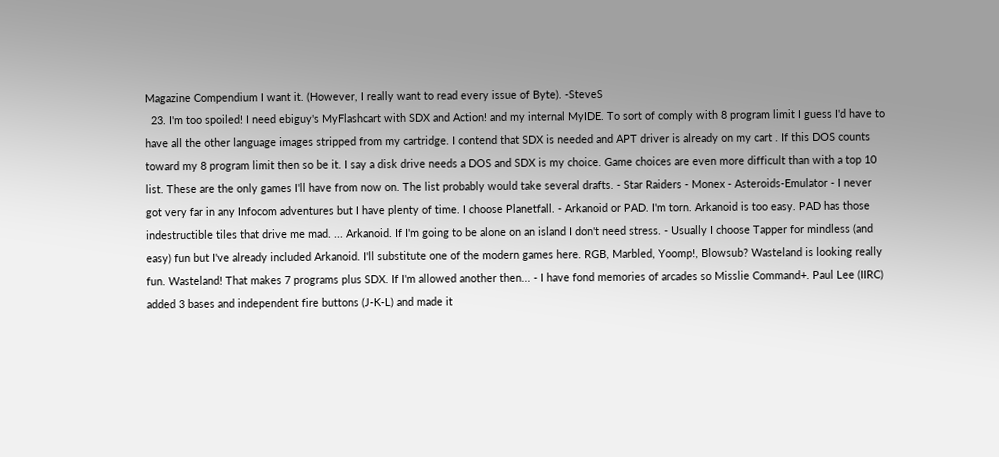Magazine Compendium I want it. (However, I really want to read every issue of Byte). -SteveS
  23. I'm too spoiled! I need ebiguy's MyFlashcart with SDX and Action! and my internal MyIDE. To sort of comply with 8 program limit I guess I'd have to have all the other language images stripped from my cartridge. I contend that SDX is needed and APT driver is already on my cart . If this DOS counts toward my 8 program limit then so be it. I say a disk drive needs a DOS and SDX is my choice. Game choices are even more difficult than with a top 10 list. These are the only games I'll have from now on. The list probably would take several drafts. - Star Raiders - Monex - Asteroids-Emulator - I never got very far in any Infocom adventures but I have plenty of time. I choose Planetfall. - Arkanoid or PAD. I'm torn. Arkanoid is too easy. PAD has those indestructible tiles that drive me mad. ... Arkanoid. If I'm going to be alone on an island I don't need stress. - Usually I choose Tapper for mindless (and easy) fun but I've already included Arkanoid. I'll substitute one of the modern games here. RGB, Marbled, Yoomp!, Blowsub? Wasteland is looking really fun. Wasteland! That makes 7 programs plus SDX. If I'm allowed another then... - I have fond memories of arcades so Misslie Command+. Paul Lee (IIRC) added 3 bases and independent fire buttons (J-K-L) and made it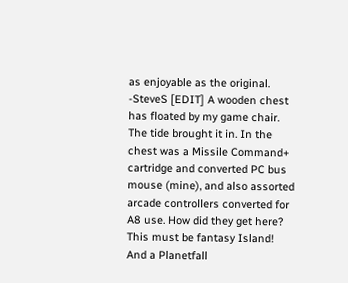as enjoyable as the original. -SteveS [EDIT] A wooden chest has floated by my game chair. The tide brought it in. In the chest was a Missile Command+ cartridge and converted PC bus mouse (mine), and also assorted arcade controllers converted for A8 use. How did they get here? This must be fantasy Island! And a Planetfall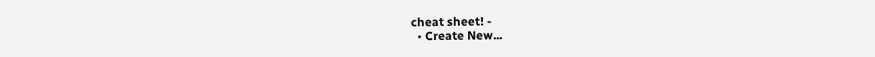cheat sheet! -
  • Create New...